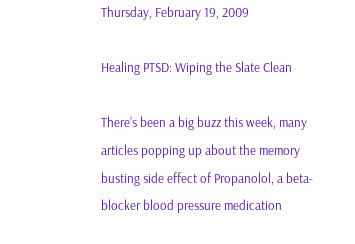Thursday, February 19, 2009

Healing PTSD: Wiping the Slate Clean

There’s been a big buzz this week, many articles popping up about the memory busting side effect of Propanolol, a beta-blocker blood pressure medication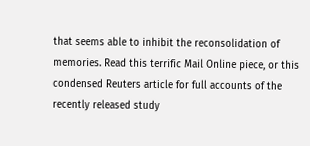that seems able to inhibit the reconsolidation of memories. Read this terrific Mail Online piece, or this condensed Reuters article for full accounts of the recently released study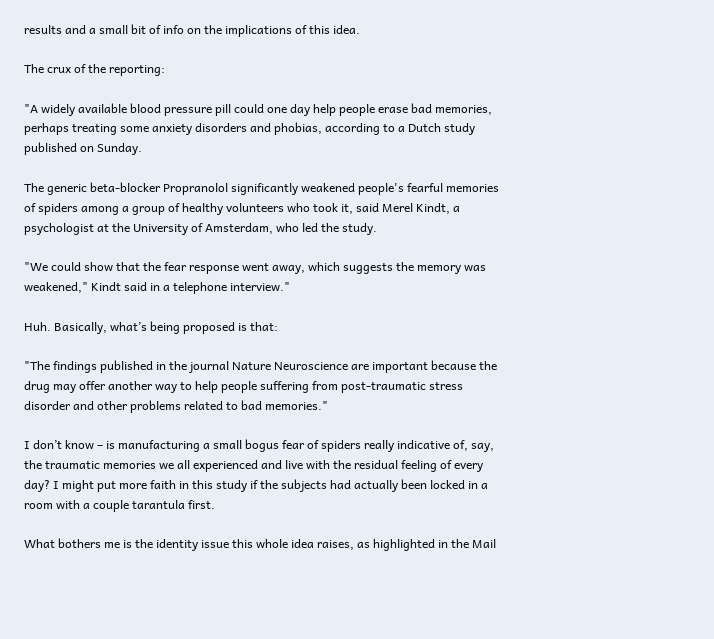results and a small bit of info on the implications of this idea.

The crux of the reporting:

"A widely available blood pressure pill could one day help people erase bad memories, perhaps treating some anxiety disorders and phobias, according to a Dutch study published on Sunday.

The generic beta-blocker Propranolol significantly weakened people's fearful memories of spiders among a group of healthy volunteers who took it, said Merel Kindt, a psychologist at the University of Amsterdam, who led the study.

"We could show that the fear response went away, which suggests the memory was weakened," Kindt said in a telephone interview."

Huh. Basically, what’s being proposed is that:

"The findings published in the journal Nature Neuroscience are important because the drug may offer another way to help people suffering from post-traumatic stress disorder and other problems related to bad memories."

I don’t know – is manufacturing a small bogus fear of spiders really indicative of, say, the traumatic memories we all experienced and live with the residual feeling of every day? I might put more faith in this study if the subjects had actually been locked in a room with a couple tarantula first.

What bothers me is the identity issue this whole idea raises, as highlighted in the Mail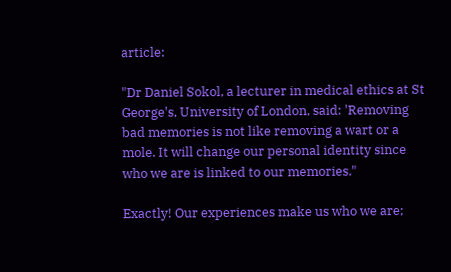article:

"Dr Daniel Sokol, a lecturer in medical ethics at St George's, University of London, said: 'Removing bad memories is not like removing a wart or a mole. It will change our personal identity since who we are is linked to our memories."

Exactly! Our experiences make us who we are;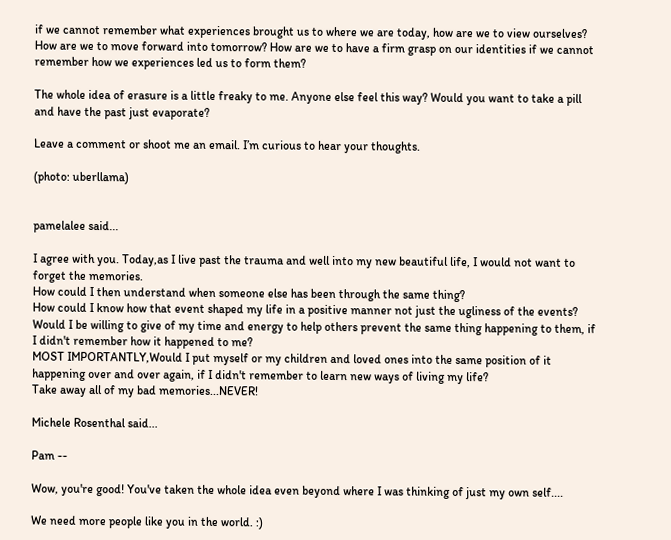if we cannot remember what experiences brought us to where we are today, how are we to view ourselves? How are we to move forward into tomorrow? How are we to have a firm grasp on our identities if we cannot remember how we experiences led us to form them?

The whole idea of erasure is a little freaky to me. Anyone else feel this way? Would you want to take a pill and have the past just evaporate?

Leave a comment or shoot me an email. I’m curious to hear your thoughts.

(photo: uberllama)


pamelalee said...

I agree with you. Today,as I live past the trauma and well into my new beautiful life, I would not want to forget the memories.
How could I then understand when someone else has been through the same thing?
How could I know how that event shaped my life in a positive manner not just the ugliness of the events?
Would I be willing to give of my time and energy to help others prevent the same thing happening to them, if I didn't remember how it happened to me?
MOST IMPORTANTLY,Would I put myself or my children and loved ones into the same position of it happening over and over again, if I didn't remember to learn new ways of living my life?
Take away all of my bad memories...NEVER!

Michele Rosenthal said...

Pam --

Wow, you're good! You've taken the whole idea even beyond where I was thinking of just my own self....

We need more people like you in the world. :)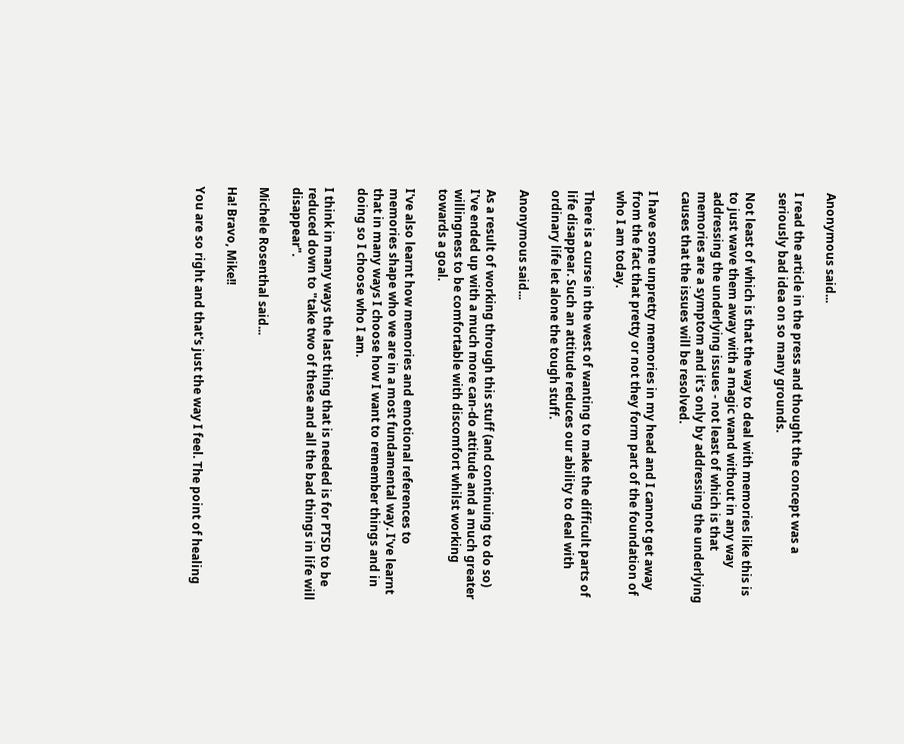Anonymous said...

I read the article in the press and thought the concept was a seriously bad idea on so many grounds.

Not least of which is that the way to deal with memories like this is to just wave them away with a magic wand without in any way addressing the underlying issues - not least of which is that memories are a symptom and it's only by addressing the underlying causes that the issues will be resolved.

I have some unpretty memories in my head and I cannot get away from the fact that pretty or not they form part of the foundation of who I am today.

There is a curse in the west of wanting to make the difficult parts of life disappear. Such an attitude reduces our ability to deal with ordinary life let alone the tough stuff.

Anonymous said...

As a result of working through this stuff (and continuing to do so) I've ended up with a much more can-do attitude and a much greater willingness to be comfortable with discomfort whilst working towards a goal.

I've also learnt how memories and emotional references to memories shape who we are in a most fundamental way. I've learnt that in many ways I choose how I want to remember things and in doing so I choose who I am.

I think in many ways the last thing that is needed is for PTSD to be reduced down to "take two of these and all the bad things in life will disappear".

Michele Rosenthal said...

Ha! Bravo, Mike!!

You are so right and that's just the way I feel. The point of healing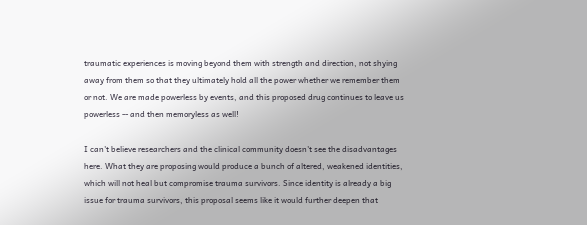traumatic experiences is moving beyond them with strength and direction, not shying away from them so that they ultimately hold all the power whether we remember them or not. We are made powerless by events, and this proposed drug continues to leave us powerless -- and then memoryless as well!

I can't believe researchers and the clinical community doesn't see the disadvantages here. What they are proposing would produce a bunch of altered, weakened identities, which will not heal but compromise trauma survivors. Since identity is already a big issue for trauma survivors, this proposal seems like it would further deepen that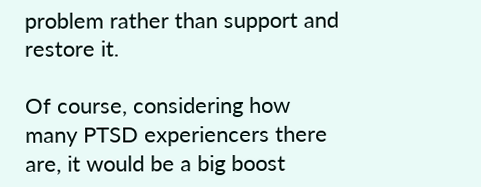problem rather than support and restore it.

Of course, considering how many PTSD experiencers there are, it would be a big boost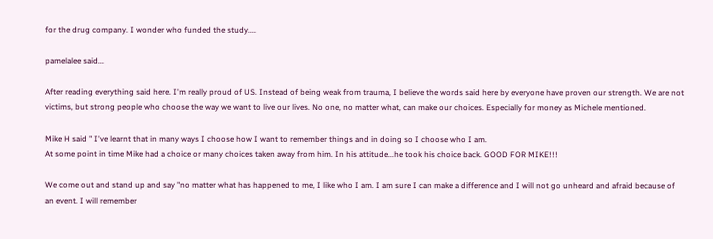for the drug company. I wonder who funded the study....

pamelalee said...

After reading everything said here. I'm really proud of US. Instead of being weak from trauma, I believe the words said here by everyone have proven our strength. We are not victims, but strong people who choose the way we want to live our lives. No one, no matter what, can make our choices. Especially for money as Michele mentioned.

Mike H said " I've learnt that in many ways I choose how I want to remember things and in doing so I choose who I am.
At some point in time Mike had a choice or many choices taken away from him. In his attitude...he took his choice back. GOOD FOR MIKE!!!

We come out and stand up and say "no matter what has happened to me, I like who I am. I am sure I can make a difference and I will not go unheard and afraid because of an event. I will remember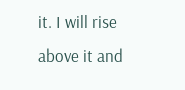it. I will rise above it and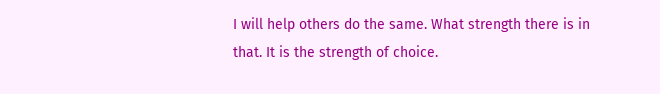I will help others do the same. What strength there is in that. It is the strength of choice.